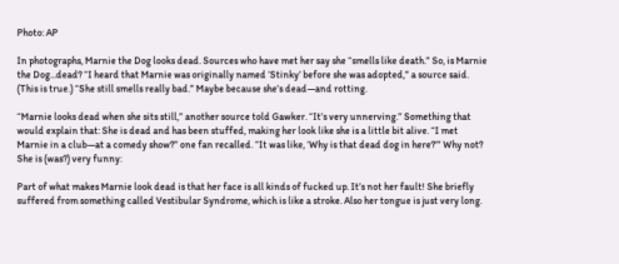Photo: AP

In photographs, Marnie the Dog looks dead. Sources who have met her say she “smells like death.” So, is Marnie the Dog...dead? “I heard that Marnie was originally named ‘Stinky’ before she was adopted,” a source said. (This is true.) “She still smells really bad.” Maybe because she’s dead—and rotting.

“Marnie looks dead when she sits still,” another source told Gawker. “It’s very unnerving.” Something that would explain that: She is dead and has been stuffed, making her look like she is a little bit alive. “I met Marnie in a club—at a comedy show?” one fan recalled. “It was like, ‘Why is that dead dog in here?’” Why not? She is (was?) very funny:

Part of what makes Marnie look dead is that her face is all kinds of fucked up. It’s not her fault! She briefly suffered from something called Vestibular Syndrome, which is like a stroke. Also her tongue is just very long.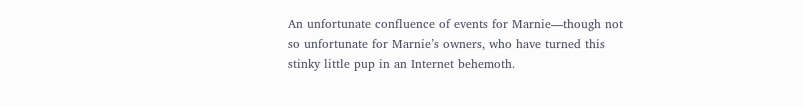An unfortunate confluence of events for Marnie—though not so unfortunate for Marnie’s owners, who have turned this stinky little pup in an Internet behemoth.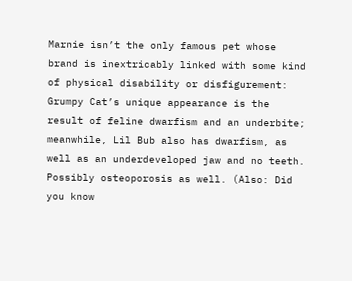Marnie isn’t the only famous pet whose brand is inextricably linked with some kind of physical disability or disfigurement: Grumpy Cat’s unique appearance is the result of feline dwarfism and an underbite; meanwhile, Lil Bub also has dwarfism, as well as an underdeveloped jaw and no teeth. Possibly osteoporosis as well. (Also: Did you know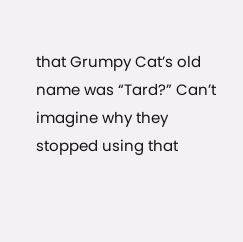that Grumpy Cat’s old name was “Tard?” Can’t imagine why they stopped using that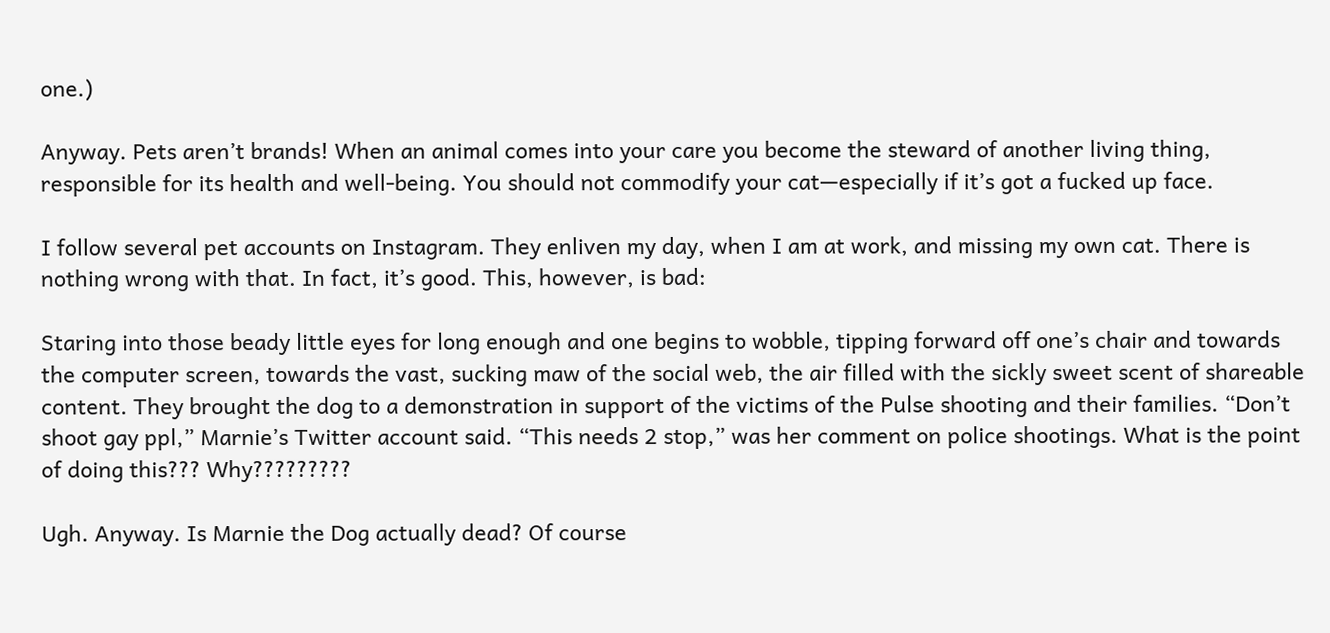one.)

Anyway. Pets aren’t brands! When an animal comes into your care you become the steward of another living thing, responsible for its health and well-being. You should not commodify your cat—especially if it’s got a fucked up face.

I follow several pet accounts on Instagram. They enliven my day, when I am at work, and missing my own cat. There is nothing wrong with that. In fact, it’s good. This, however, is bad:

Staring into those beady little eyes for long enough and one begins to wobble, tipping forward off one’s chair and towards the computer screen, towards the vast, sucking maw of the social web, the air filled with the sickly sweet scent of shareable content. They brought the dog to a demonstration in support of the victims of the Pulse shooting and their families. “Don’t shoot gay ppl,” Marnie’s Twitter account said. “This needs 2 stop,” was her comment on police shootings. What is the point of doing this??? Why?????????

Ugh. Anyway. Is Marnie the Dog actually dead? Of course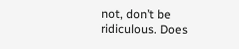not, don’t be ridiculous. Does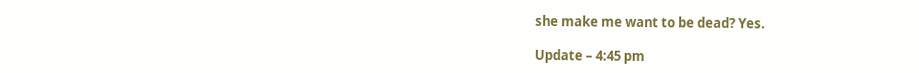she make me want to be dead? Yes.

Update – 4:45 pm